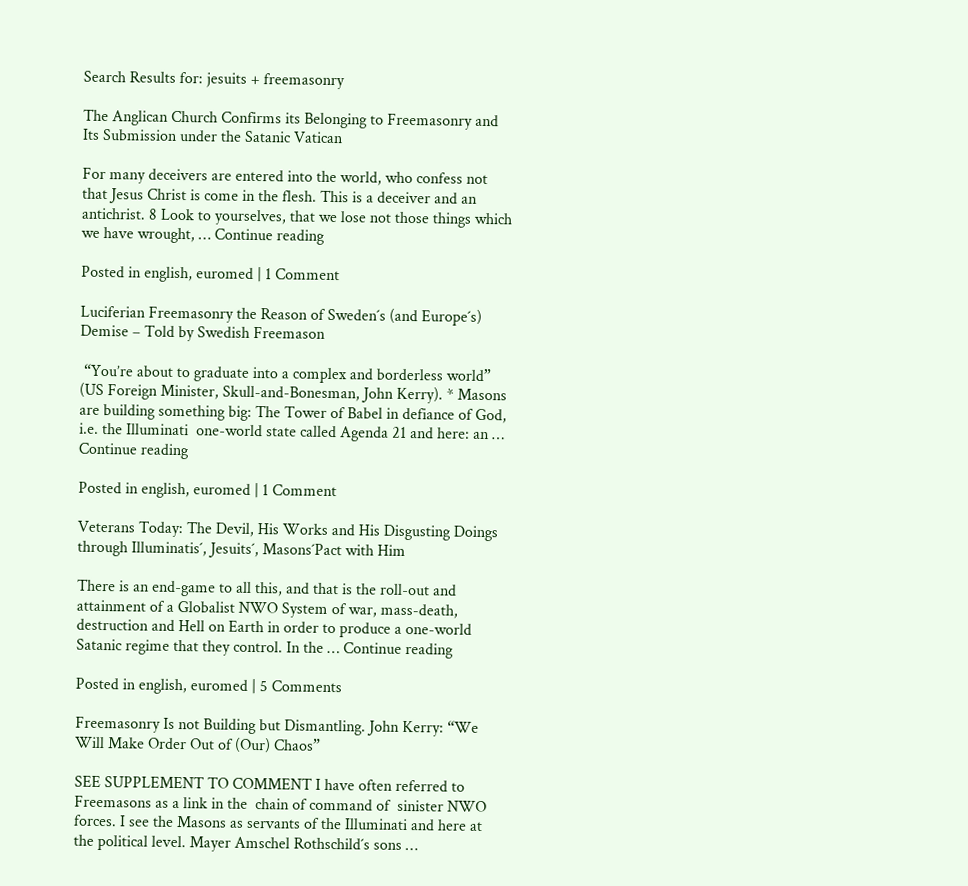Search Results for: jesuits + freemasonry

The Anglican Church Confirms its Belonging to Freemasonry and Its Submission under the Satanic Vatican

For many deceivers are entered into the world, who confess not that Jesus Christ is come in the flesh. This is a deceiver and an antichrist. 8 Look to yourselves, that we lose not those things which we have wrought, … Continue reading

Posted in english, euromed | 1 Comment

Luciferian Freemasonry the Reason of Sweden´s (and Europe´s) Demise – Told by Swedish Freemason

 “You’re about to graduate into a complex and borderless world” (US Foreign Minister, Skull-and-Bonesman, John Kerry). * Masons are building something big: The Tower of Babel in defiance of God, i.e. the Illuminati  one-world state called Agenda 21 and here: an … Continue reading

Posted in english, euromed | 1 Comment

Veterans Today: The Devil, His Works and His Disgusting Doings through Illuminatis´, Jesuits´, Masons´Pact with Him

There is an end-game to all this, and that is the roll-out and attainment of a Globalist NWO System of war, mass-death, destruction and Hell on Earth in order to produce a one-world Satanic regime that they control. In the … Continue reading

Posted in english, euromed | 5 Comments

Freemasonry Is not Building but Dismantling. John Kerry: “We Will Make Order Out of (Our) Chaos”

SEE SUPPLEMENT TO COMMENT I have often referred to Freemasons as a link in the  chain of command of  sinister NWO forces. I see the Masons as servants of the Illuminati and here at the political level. Mayer Amschel Rothschild´s sons …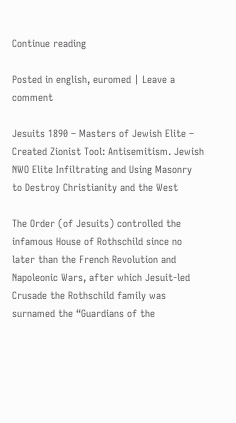Continue reading

Posted in english, euromed | Leave a comment

Jesuits 1890 – Masters of Jewish Elite – Created Zionist Tool: Antisemitism. Jewish NWO Elite Infiltrating and Using Masonry to Destroy Christianity and the West

The Order (of Jesuits) controlled the infamous House of Rothschild since no later than the French Revolution and Napoleonic Wars, after which Jesuit-led Crusade the Rothschild family was surnamed the “Guardians of the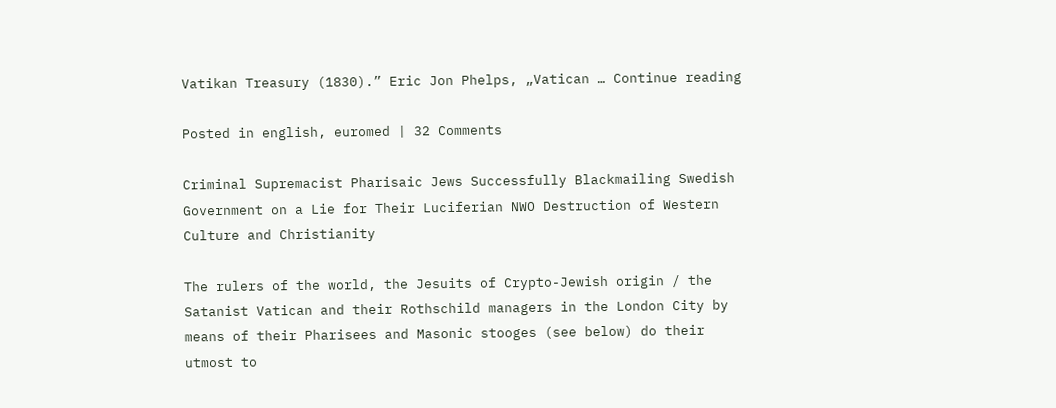Vatikan Treasury (1830).” Eric Jon Phelps, „Vatican … Continue reading

Posted in english, euromed | 32 Comments

Criminal Supremacist Pharisaic Jews Successfully Blackmailing Swedish Government on a Lie for Their Luciferian NWO Destruction of Western Culture and Christianity

The rulers of the world, the Jesuits of Crypto-Jewish origin / the Satanist Vatican and their Rothschild managers in the London City by means of their Pharisees and Masonic stooges (see below) do their utmost to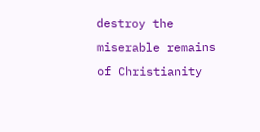destroy the miserable remains of Christianity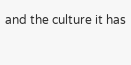and the culture it has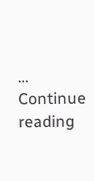… Continue reading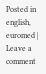Posted in english, euromed | Leave a comment